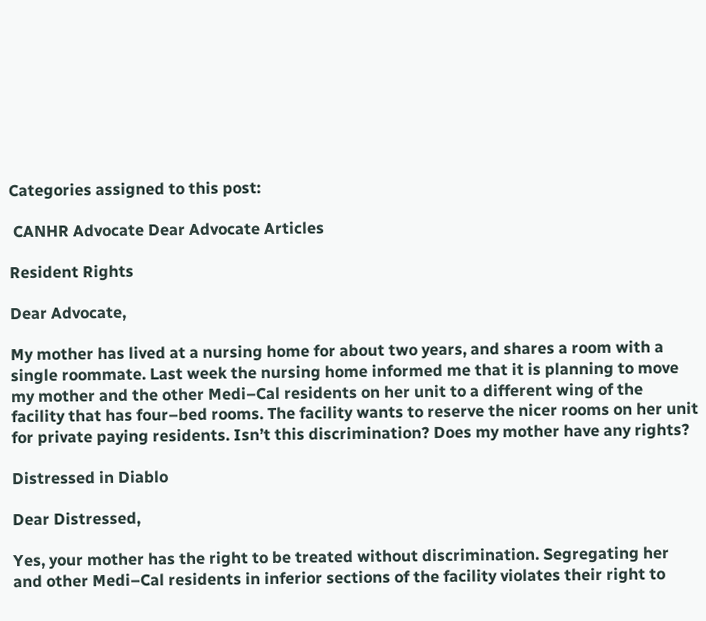Categories assigned to this post:

 CANHR Advocate Dear Advocate Articles

Resident Rights

Dear Advocate,

My mother has lived at a nursing home for about two years, and shares a room with a single roommate. Last week the nursing home informed me that it is planning to move my mother and the other Medi–Cal residents on her unit to a different wing of the facility that has four–bed rooms. The facility wants to reserve the nicer rooms on her unit for private paying residents. Isn’t this discrimination? Does my mother have any rights?

Distressed in Diablo

Dear Distressed,

Yes, your mother has the right to be treated without discrimination. Segregating her and other Medi–Cal residents in inferior sections of the facility violates their right to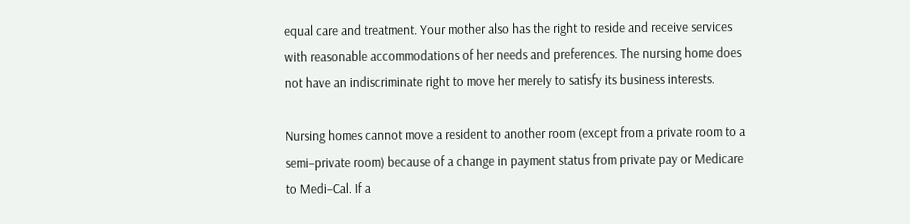equal care and treatment. Your mother also has the right to reside and receive services with reasonable accommodations of her needs and preferences. The nursing home does not have an indiscriminate right to move her merely to satisfy its business interests.

Nursing homes cannot move a resident to another room (except from a private room to a semi–private room) because of a change in payment status from private pay or Medicare to Medi–Cal. If a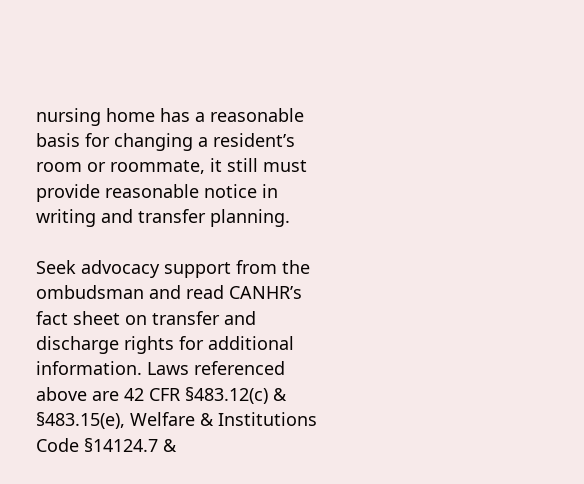nursing home has a reasonable basis for changing a resident’s room or roommate, it still must provide reasonable notice in writing and transfer planning.

Seek advocacy support from the ombudsman and read CANHR’s fact sheet on transfer and discharge rights for additional information. Laws referenced above are 42 CFR §483.12(c) & §483.15(e), Welfare & Institutions Code §14124.7 &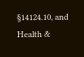§14124.10, and Health &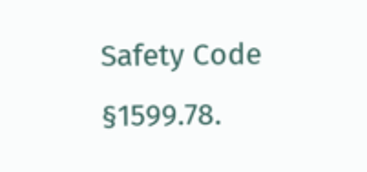Safety Code §1599.78.